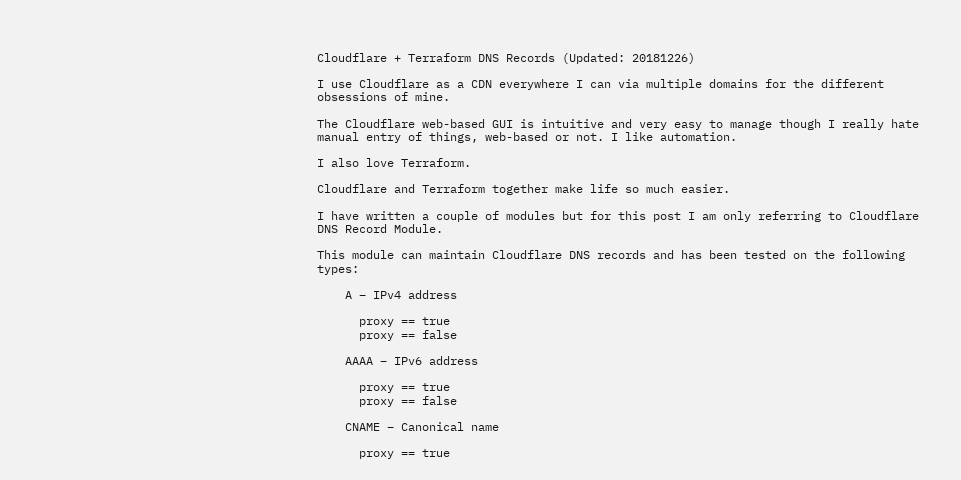Cloudflare + Terraform DNS Records (Updated: 20181226)

I use Cloudflare as a CDN everywhere I can via multiple domains for the different obsessions of mine.

The Cloudflare web-based GUI is intuitive and very easy to manage though I really hate manual entry of things, web-based or not. I like automation.

I also love Terraform.

Cloudflare and Terraform together make life so much easier.

I have written a couple of modules but for this post I am only referring to Cloudflare DNS Record Module.

This module can maintain Cloudflare DNS records and has been tested on the following types:

    A – IPv4 address

      proxy == true
      proxy == false

    AAAA – IPv6 address

      proxy == true
      proxy == false

    CNAME – Canonical name

      proxy == true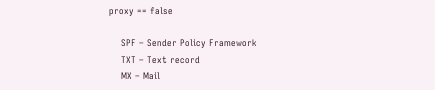proxy == false

    SPF – Sender Policy Framework
    TXT – Text record
    MX – Mail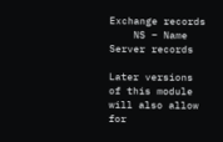Exchange records
    NS – Name Server records

Later versions of this module will also allow for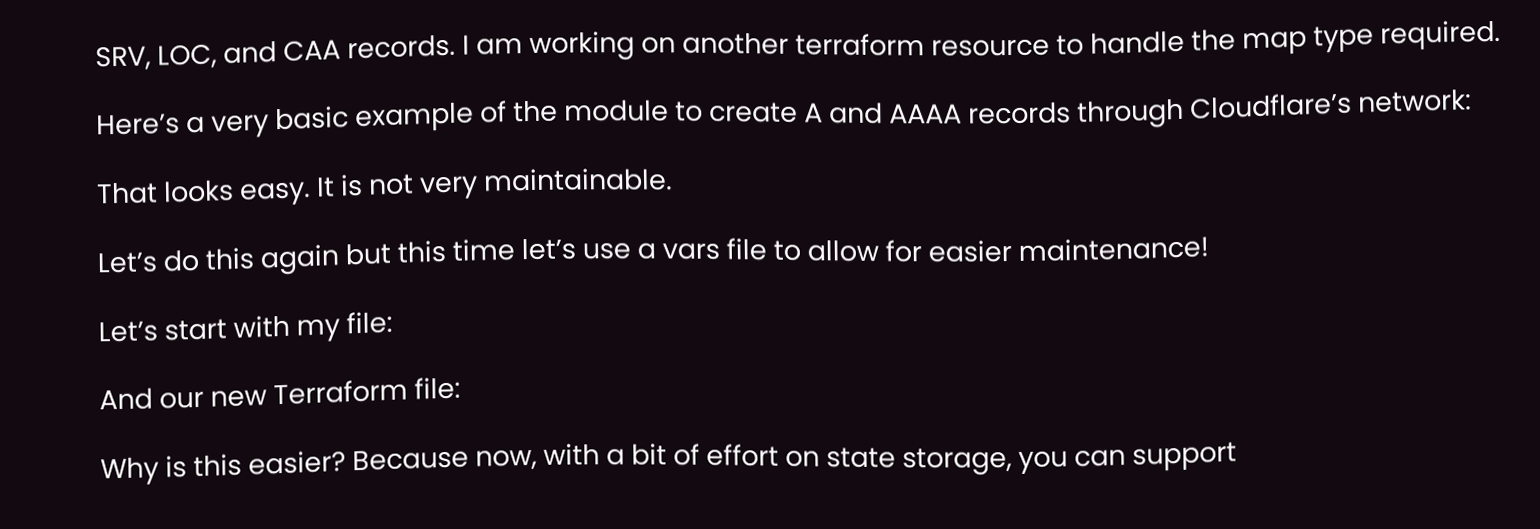SRV, LOC, and CAA records. I am working on another terraform resource to handle the map type required.

Here’s a very basic example of the module to create A and AAAA records through Cloudflare’s network:

That looks easy. It is not very maintainable.

Let’s do this again but this time let’s use a vars file to allow for easier maintenance!

Let’s start with my file:

And our new Terraform file:

Why is this easier? Because now, with a bit of effort on state storage, you can support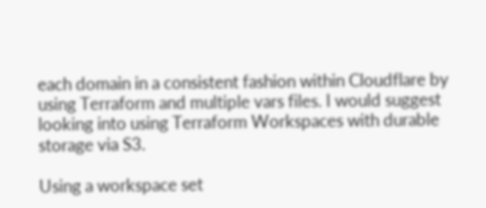each domain in a consistent fashion within Cloudflare by using Terraform and multiple vars files. I would suggest looking into using Terraform Workspaces with durable storage via S3.

Using a workspace set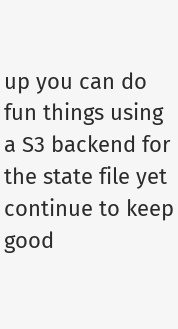up you can do fun things using a S3 backend for the state file yet continue to keep good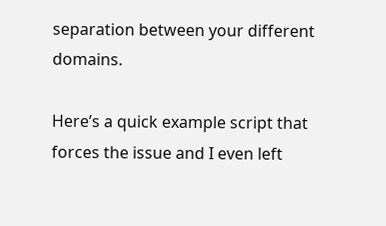separation between your different domains.

Here’s a quick example script that forces the issue and I even left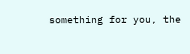something for you, the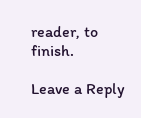reader, to finish.

Leave a Reply